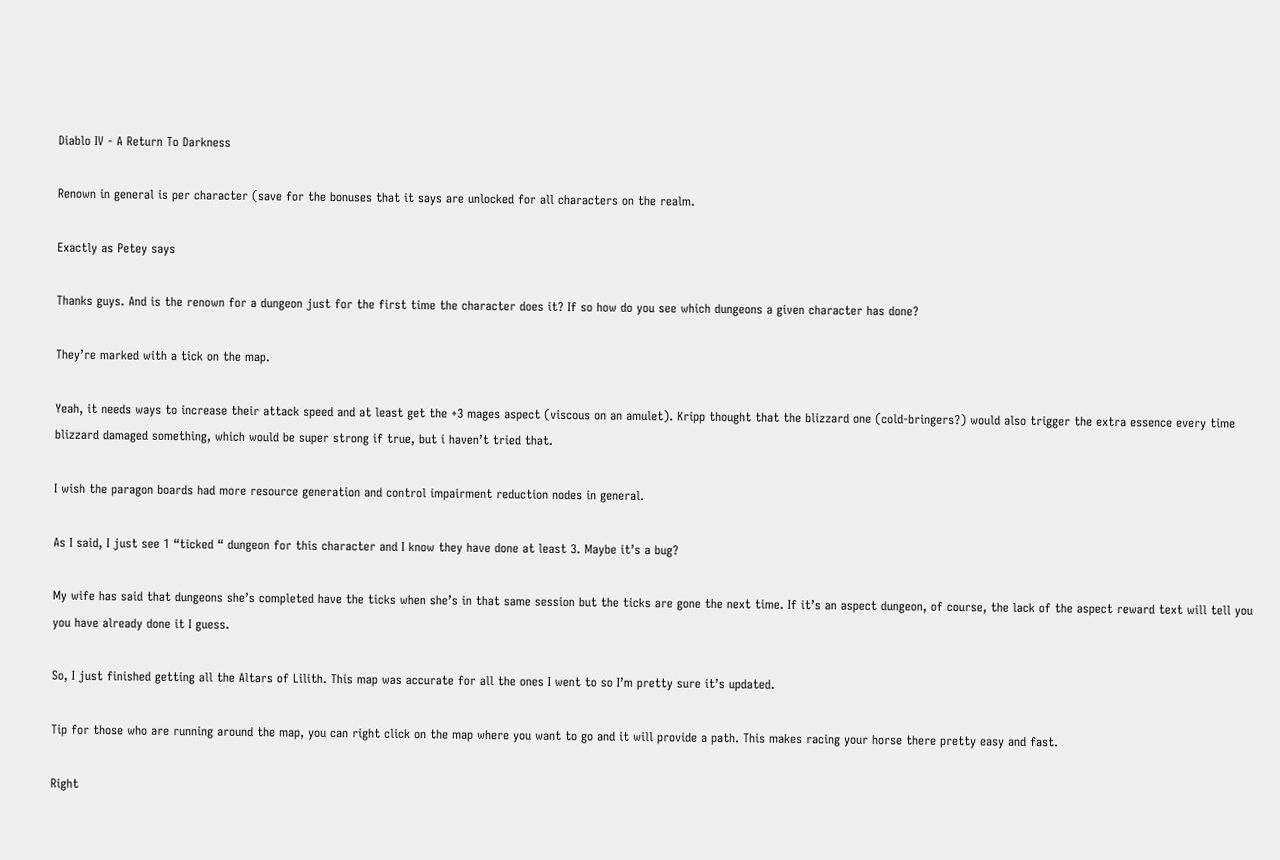Diablo IV - A Return To Darkness

Renown in general is per character (save for the bonuses that it says are unlocked for all characters on the realm.

Exactly as Petey says

Thanks guys. And is the renown for a dungeon just for the first time the character does it? If so how do you see which dungeons a given character has done?

They’re marked with a tick on the map.

Yeah, it needs ways to increase their attack speed and at least get the +3 mages aspect (viscous on an amulet). Kripp thought that the blizzard one (cold-bringers?) would also trigger the extra essence every time blizzard damaged something, which would be super strong if true, but i haven’t tried that.

I wish the paragon boards had more resource generation and control impairment reduction nodes in general.

As I said, I just see 1 “ticked “ dungeon for this character and I know they have done at least 3. Maybe it’s a bug?

My wife has said that dungeons she’s completed have the ticks when she’s in that same session but the ticks are gone the next time. If it’s an aspect dungeon, of course, the lack of the aspect reward text will tell you you have already done it I guess.

So, I just finished getting all the Altars of Lilith. This map was accurate for all the ones I went to so I’m pretty sure it’s updated.

Tip for those who are running around the map, you can right click on the map where you want to go and it will provide a path. This makes racing your horse there pretty easy and fast.

Right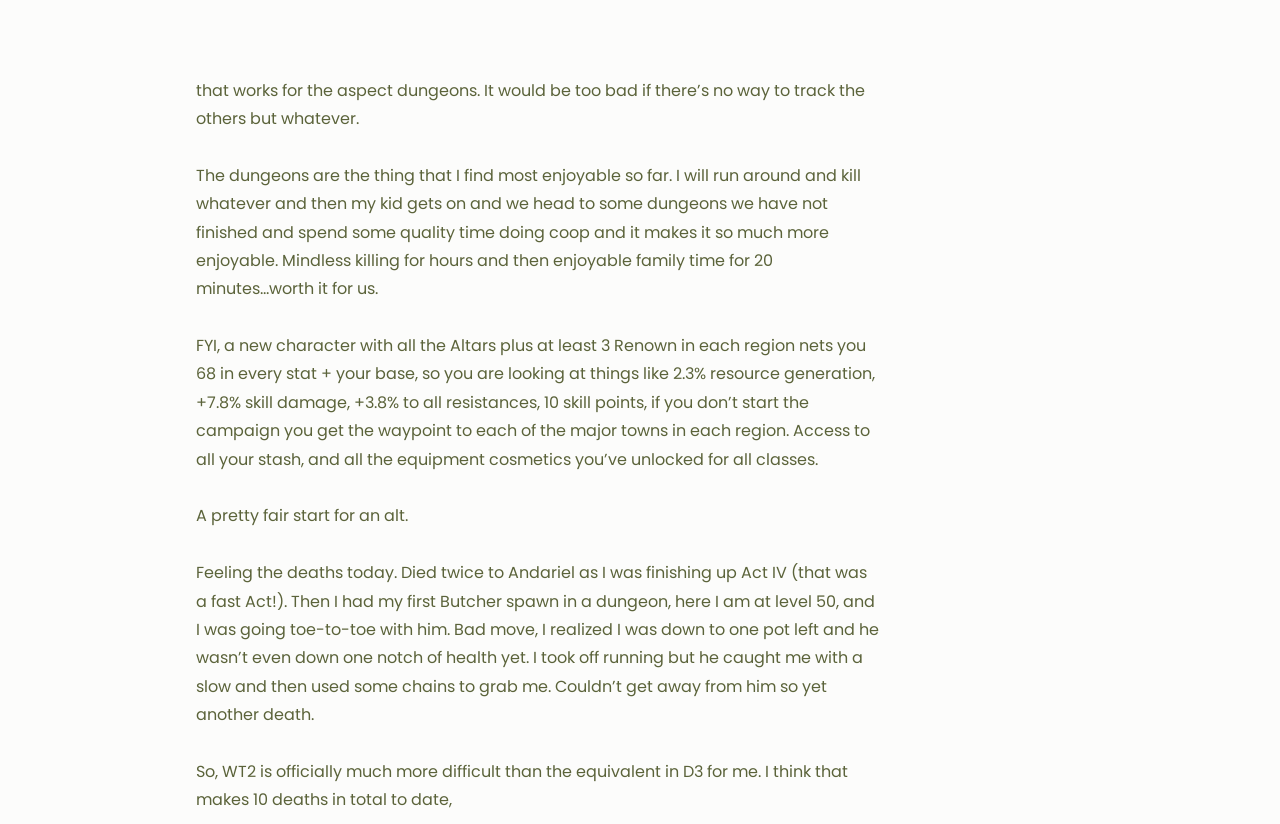that works for the aspect dungeons. It would be too bad if there’s no way to track the others but whatever.

The dungeons are the thing that I find most enjoyable so far. I will run around and kill whatever and then my kid gets on and we head to some dungeons we have not finished and spend some quality time doing coop and it makes it so much more enjoyable. Mindless killing for hours and then enjoyable family time for 20 minutes…worth it for us.

FYI, a new character with all the Altars plus at least 3 Renown in each region nets you 68 in every stat + your base, so you are looking at things like 2.3% resource generation, +7.8% skill damage, +3.8% to all resistances, 10 skill points, if you don’t start the campaign you get the waypoint to each of the major towns in each region. Access to all your stash, and all the equipment cosmetics you’ve unlocked for all classes.

A pretty fair start for an alt.

Feeling the deaths today. Died twice to Andariel as I was finishing up Act IV (that was a fast Act!). Then I had my first Butcher spawn in a dungeon, here I am at level 50, and I was going toe-to-toe with him. Bad move, I realized I was down to one pot left and he wasn’t even down one notch of health yet. I took off running but he caught me with a slow and then used some chains to grab me. Couldn’t get away from him so yet another death.

So, WT2 is officially much more difficult than the equivalent in D3 for me. I think that makes 10 deaths in total to date,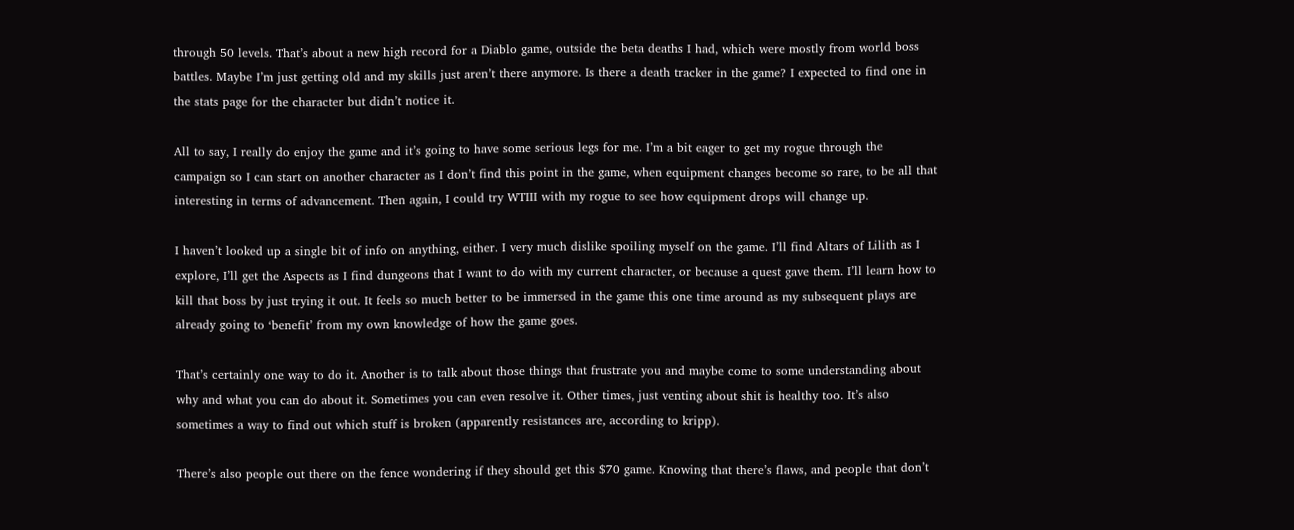through 50 levels. That’s about a new high record for a Diablo game, outside the beta deaths I had, which were mostly from world boss battles. Maybe I’m just getting old and my skills just aren’t there anymore. Is there a death tracker in the game? I expected to find one in the stats page for the character but didn’t notice it.

All to say, I really do enjoy the game and it’s going to have some serious legs for me. I’m a bit eager to get my rogue through the campaign so I can start on another character as I don’t find this point in the game, when equipment changes become so rare, to be all that interesting in terms of advancement. Then again, I could try WTIII with my rogue to see how equipment drops will change up.

I haven’t looked up a single bit of info on anything, either. I very much dislike spoiling myself on the game. I’ll find Altars of Lilith as I explore, I’ll get the Aspects as I find dungeons that I want to do with my current character, or because a quest gave them. I’ll learn how to kill that boss by just trying it out. It feels so much better to be immersed in the game this one time around as my subsequent plays are already going to ‘benefit’ from my own knowledge of how the game goes.

That’s certainly one way to do it. Another is to talk about those things that frustrate you and maybe come to some understanding about why and what you can do about it. Sometimes you can even resolve it. Other times, just venting about shit is healthy too. It’s also sometimes a way to find out which stuff is broken (apparently resistances are, according to kripp).

There’s also people out there on the fence wondering if they should get this $70 game. Knowing that there’s flaws, and people that don’t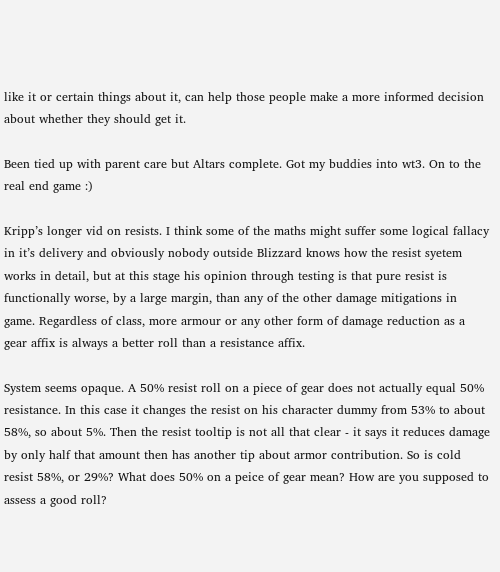like it or certain things about it, can help those people make a more informed decision about whether they should get it.

Been tied up with parent care but Altars complete. Got my buddies into wt3. On to the real end game :)

Kripp’s longer vid on resists. I think some of the maths might suffer some logical fallacy in it’s delivery and obviously nobody outside Blizzard knows how the resist syetem works in detail, but at this stage his opinion through testing is that pure resist is functionally worse, by a large margin, than any of the other damage mitigations in game. Regardless of class, more armour or any other form of damage reduction as a gear affix is always a better roll than a resistance affix.

System seems opaque. A 50% resist roll on a piece of gear does not actually equal 50% resistance. In this case it changes the resist on his character dummy from 53% to about 58%, so about 5%. Then the resist tooltip is not all that clear - it says it reduces damage by only half that amount then has another tip about armor contribution. So is cold resist 58%, or 29%? What does 50% on a peice of gear mean? How are you supposed to assess a good roll?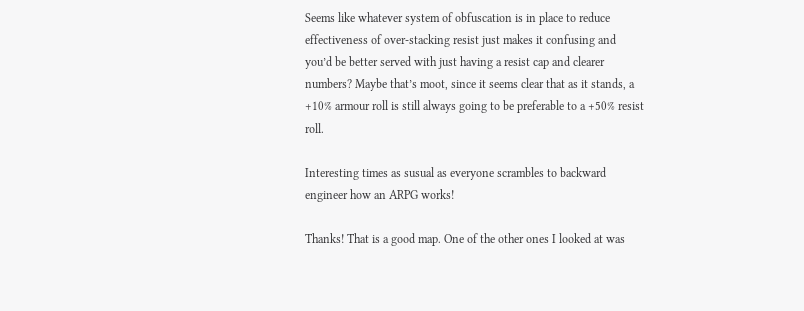Seems like whatever system of obfuscation is in place to reduce effectiveness of over-stacking resist just makes it confusing and you’d be better served with just having a resist cap and clearer numbers? Maybe that’s moot, since it seems clear that as it stands, a +10% armour roll is still always going to be preferable to a +50% resist roll.

Interesting times as susual as everyone scrambles to backward engineer how an ARPG works!

Thanks! That is a good map. One of the other ones I looked at was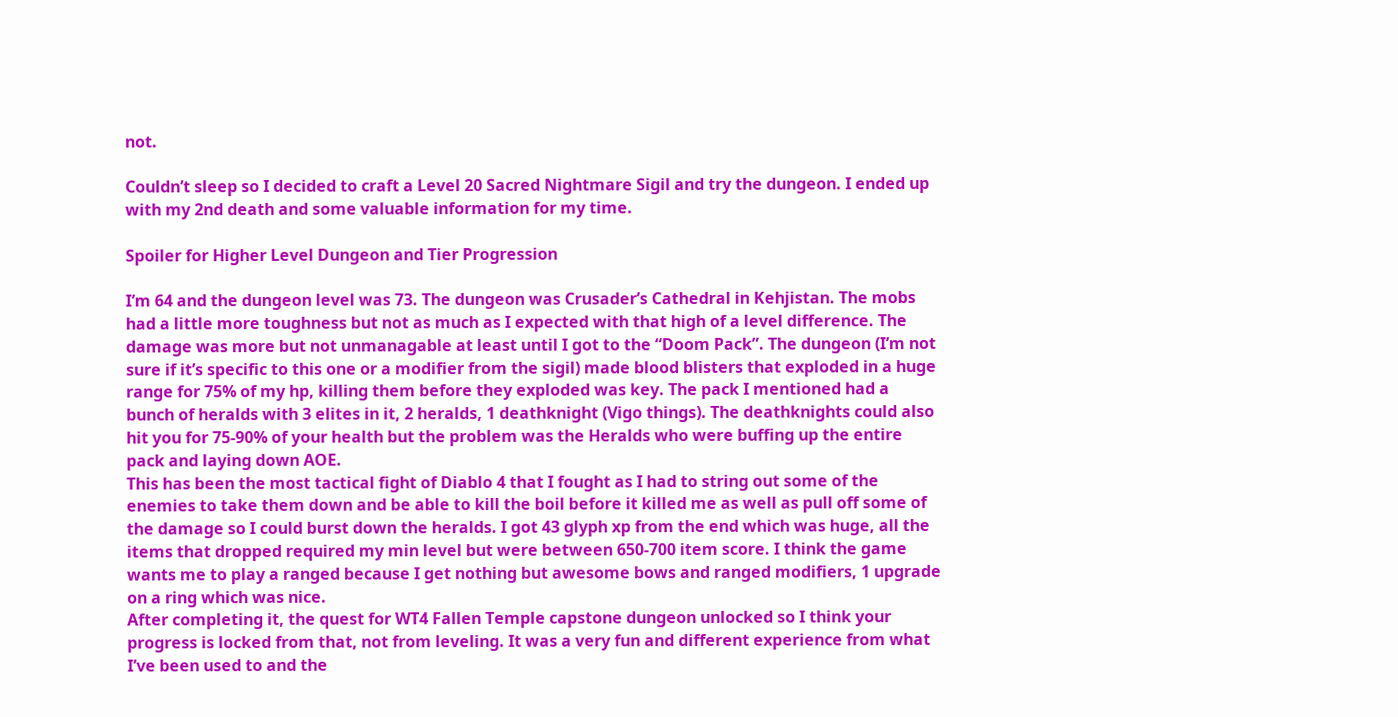not.

Couldn’t sleep so I decided to craft a Level 20 Sacred Nightmare Sigil and try the dungeon. I ended up with my 2nd death and some valuable information for my time.

Spoiler for Higher Level Dungeon and Tier Progression

I’m 64 and the dungeon level was 73. The dungeon was Crusader’s Cathedral in Kehjistan. The mobs had a little more toughness but not as much as I expected with that high of a level difference. The damage was more but not unmanagable at least until I got to the “Doom Pack”. The dungeon (I’m not sure if it’s specific to this one or a modifier from the sigil) made blood blisters that exploded in a huge range for 75% of my hp, killing them before they exploded was key. The pack I mentioned had a bunch of heralds with 3 elites in it, 2 heralds, 1 deathknight (Vigo things). The deathknights could also hit you for 75-90% of your health but the problem was the Heralds who were buffing up the entire pack and laying down AOE.
This has been the most tactical fight of Diablo 4 that I fought as I had to string out some of the enemies to take them down and be able to kill the boil before it killed me as well as pull off some of the damage so I could burst down the heralds. I got 43 glyph xp from the end which was huge, all the items that dropped required my min level but were between 650-700 item score. I think the game wants me to play a ranged because I get nothing but awesome bows and ranged modifiers, 1 upgrade on a ring which was nice.
After completing it, the quest for WT4 Fallen Temple capstone dungeon unlocked so I think your progress is locked from that, not from leveling. It was a very fun and different experience from what I’ve been used to and the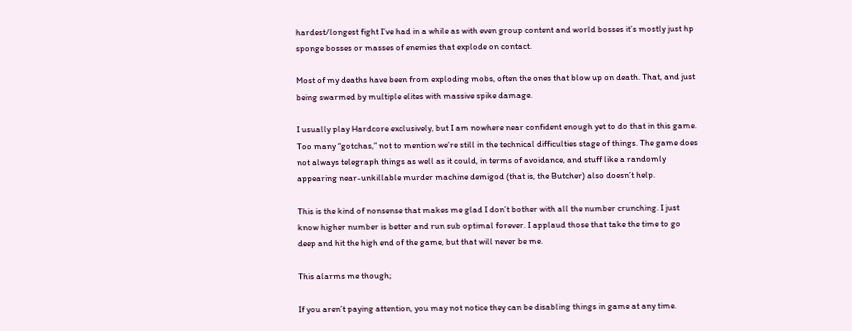hardest/longest fight I’ve had in a while as with even group content and world bosses it’s mostly just hp sponge bosses or masses of enemies that explode on contact.

Most of my deaths have been from exploding mobs, often the ones that blow up on death. That, and just being swarmed by multiple elites with massive spike damage.

I usually play Hardcore exclusively, but I am nowhere near confident enough yet to do that in this game. Too many “gotchas,” not to mention we’re still in the technical difficulties stage of things. The game does not always telegraph things as well as it could, in terms of avoidance, and stuff like a randomly appearing near-unkillable murder machine demigod (that is, the Butcher) also doesn’t help.

This is the kind of nonsense that makes me glad I don’t bother with all the number crunching. I just know higher number is better and run sub optimal forever. I applaud those that take the time to go deep and hit the high end of the game, but that will never be me.

This alarms me though;

If you aren’t paying attention, you may not notice they can be disabling things in game at any time.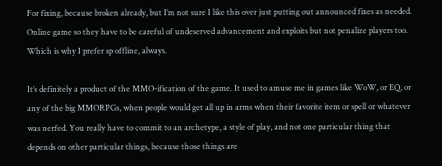For fixing, because broken already, but I’m not sure I like this over just putting out announced fixes as needed. Online game so they have to be careful of undeserved advancement and exploits but not penalize players too. Which is why I prefer sp offline, always.

It’s definitely a product of the MMO-ification of the game. It used to amuse me in games like WoW, or EQ, or any of the big MMORPGs, when people would get all up in arms when their favorite item or spell or whatever was nerfed. You really have to commit to an archetype, a style of play, and not one particular thing that depends on other particular things, because those things are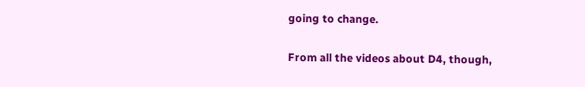going to change.

From all the videos about D4, though,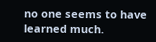no one seems to have learned much.